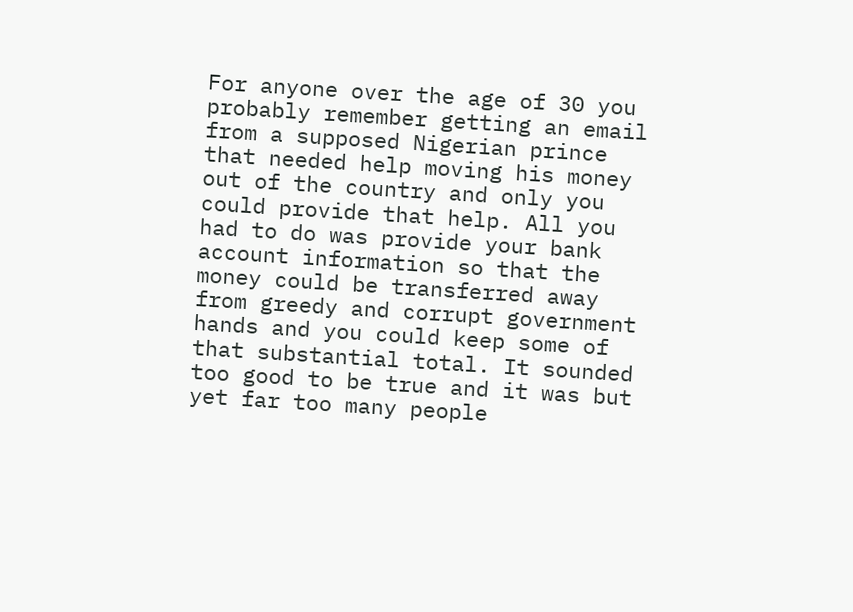For anyone over the age of 30 you probably remember getting an email from a supposed Nigerian prince that needed help moving his money out of the country and only you could provide that help. All you had to do was provide your bank account information so that the money could be transferred away from greedy and corrupt government hands and you could keep some of that substantial total. It sounded too good to be true and it was but yet far too many people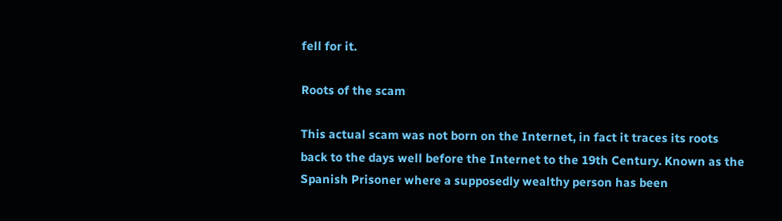fell for it.

Roots of the scam

This actual scam was not born on the Internet, in fact it traces its roots back to the days well before the Internet to the 19th Century. Known as the Spanish Prisoner where a supposedly wealthy person has been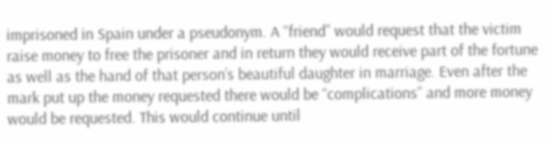imprisoned in Spain under a pseudonym. A “friend” would request that the victim raise money to free the prisoner and in return they would receive part of the fortune as well as the hand of that person’s beautiful daughter in marriage. Even after the mark put up the money requested there would be “complications” and more money would be requested. This would continue until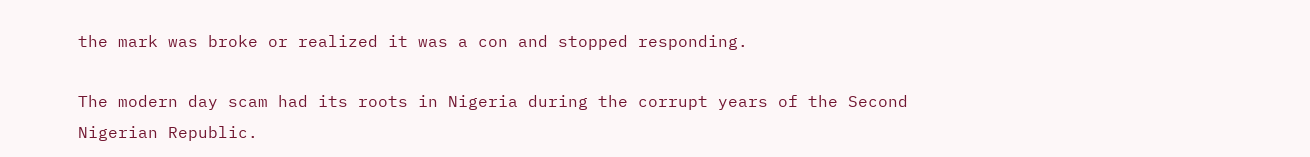the mark was broke or realized it was a con and stopped responding.

The modern day scam had its roots in Nigeria during the corrupt years of the Second Nigerian Republic.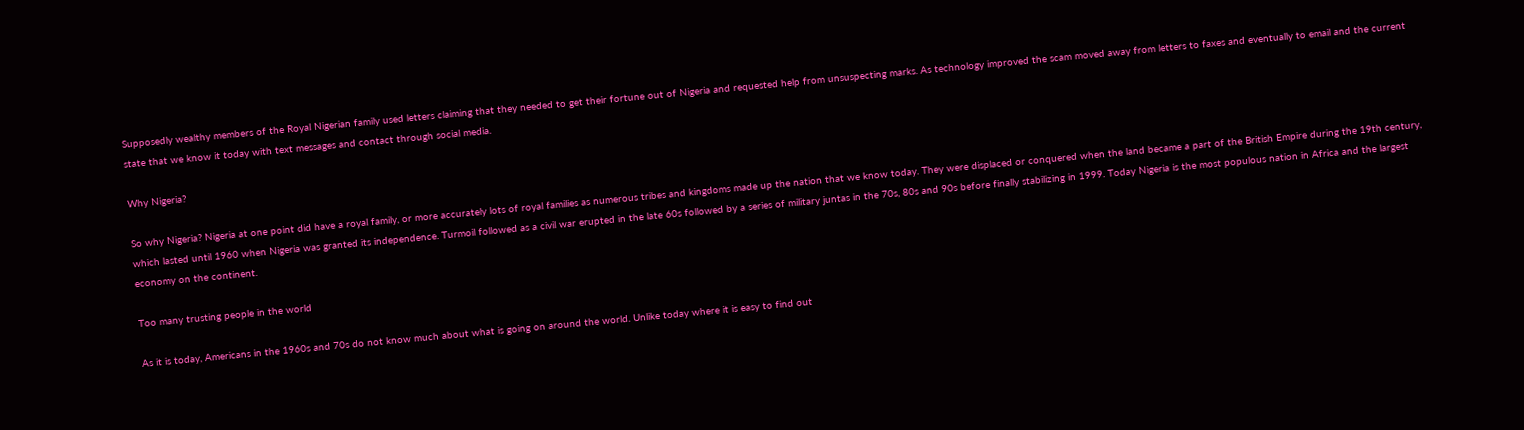Supposedly wealthy members of the Royal Nigerian family used letters claiming that they needed to get their fortune out of Nigeria and requested help from unsuspecting marks. As technology improved the scam moved away from letters to faxes and eventually to email and the current state that we know it today with text messages and contact through social media.

Why Nigeria?

So why Nigeria? Nigeria at one point did have a royal family, or more accurately lots of royal families as numerous tribes and kingdoms made up the nation that we know today. They were displaced or conquered when the land became a part of the British Empire during the 19th century, which lasted until 1960 when Nigeria was granted its independence. Turmoil followed as a civil war erupted in the late 60s followed by a series of military juntas in the 70s, 80s and 90s before finally stabilizing in 1999. Today Nigeria is the most populous nation in Africa and the largest economy on the continent.

Too many trusting people in the world

As it is today, Americans in the 1960s and 70s do not know much about what is going on around the world. Unlike today where it is easy to find out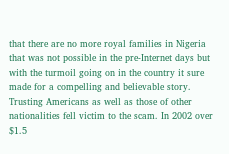that there are no more royal families in Nigeria that was not possible in the pre-Internet days but with the turmoil going on in the country it sure made for a compelling and believable story. Trusting Americans as well as those of other nationalities fell victim to the scam. In 2002 over $1.5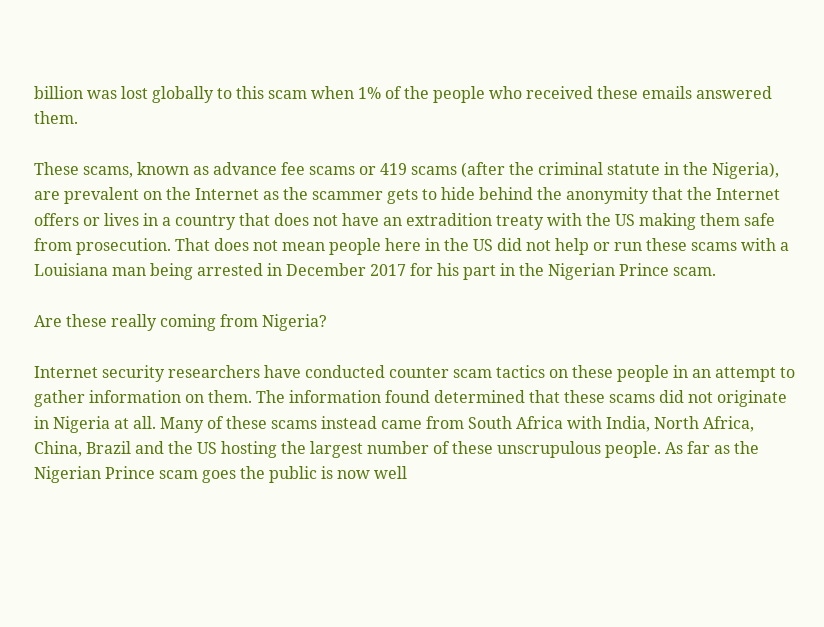billion was lost globally to this scam when 1% of the people who received these emails answered them.

These scams, known as advance fee scams or 419 scams (after the criminal statute in the Nigeria), are prevalent on the Internet as the scammer gets to hide behind the anonymity that the Internet offers or lives in a country that does not have an extradition treaty with the US making them safe from prosecution. That does not mean people here in the US did not help or run these scams with a Louisiana man being arrested in December 2017 for his part in the Nigerian Prince scam.

Are these really coming from Nigeria?

Internet security researchers have conducted counter scam tactics on these people in an attempt to gather information on them. The information found determined that these scams did not originate in Nigeria at all. Many of these scams instead came from South Africa with India, North Africa, China, Brazil and the US hosting the largest number of these unscrupulous people. As far as the Nigerian Prince scam goes the public is now well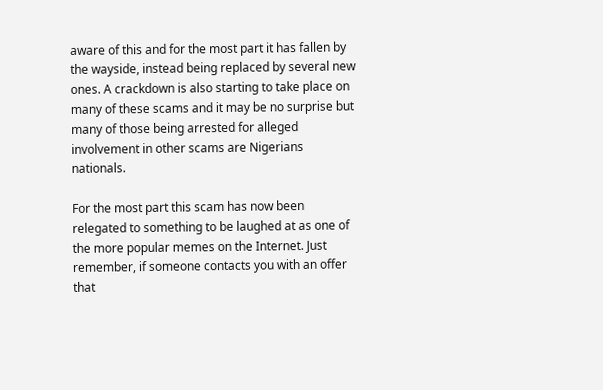aware of this and for the most part it has fallen by the wayside, instead being replaced by several new ones. A crackdown is also starting to take place on many of these scams and it may be no surprise but many of those being arrested for alleged involvement in other scams are Nigerians nationals.

For the most part this scam has now been relegated to something to be laughed at as one of the more popular memes on the Internet. Just remember, if someone contacts you with an offer that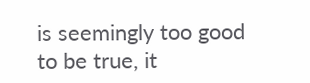is seemingly too good to be true, it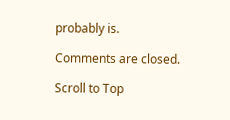probably is.

Comments are closed.

Scroll to Top